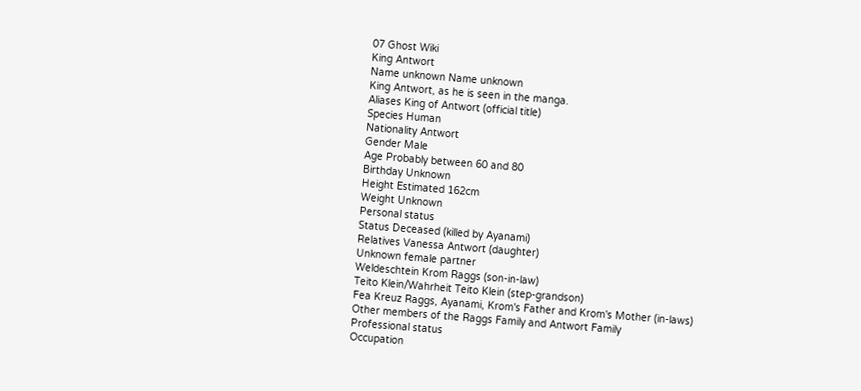07 Ghost Wiki
King Antwort
Name unknown Name unknown
King Antwort, as he is seen in the manga.
Aliases King of Antwort (official title)
Species Human
Nationality Antwort
Gender Male
Age Probably between 60 and 80
Birthday Unknown
Height Estimated 162cm
Weight Unknown
Personal status
Status Deceased (killed by Ayanami)
Relatives Vanessa Antwort (daughter)
Unknown female partner
Weldeschtein Krom Raggs (son-in-law)
Teito Klein/Wahrheit Teito Klein (step-grandson)
Fea Kreuz Raggs, Ayanami, Krom's Father and Krom's Mother (in-laws)
Other members of the Raggs Family and Antwort Family
Professional status
Occupation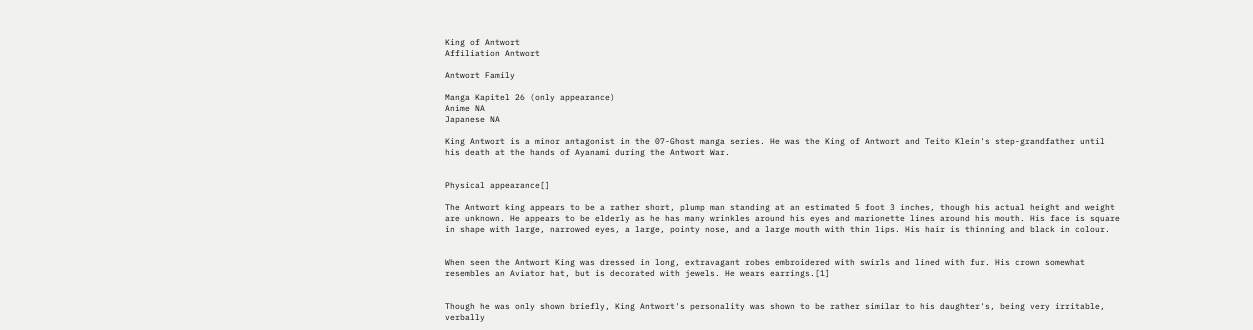King of Antwort
Affiliation Antwort

Antwort Family

Manga Kapitel 26 (only appearance)
Anime NA
Japanese NA

King Antwort is a minor antagonist in the 07-Ghost manga series. He was the King of Antwort and Teito Klein's step-grandfather until his death at the hands of Ayanami during the Antwort War.


Physical appearance[]

The Antwort king appears to be a rather short, plump man standing at an estimated 5 foot 3 inches, though his actual height and weight are unknown. He appears to be elderly as he has many wrinkles around his eyes and marionette lines around his mouth. His face is square in shape with large, narrowed eyes, a large, pointy nose, and a large mouth with thin lips. His hair is thinning and black in colour.


When seen the Antwort King was dressed in long, extravagant robes embroidered with swirls and lined with fur. His crown somewhat resembles an Aviator hat, but is decorated with jewels. He wears earrings.[1]


Though he was only shown briefly, King Antwort's personality was shown to be rather similar to his daughter's, being very irritable, verbally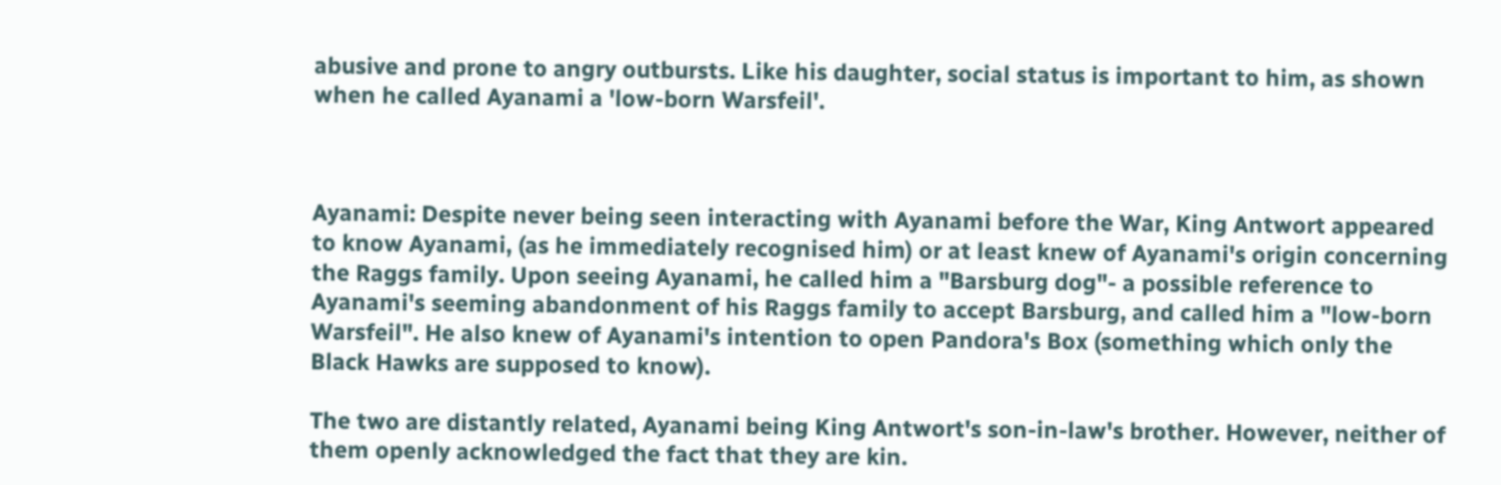abusive and prone to angry outbursts. Like his daughter, social status is important to him, as shown when he called Ayanami a 'low-born Warsfeil'.



Ayanami: Despite never being seen interacting with Ayanami before the War, King Antwort appeared to know Ayanami, (as he immediately recognised him) or at least knew of Ayanami's origin concerning the Raggs family. Upon seeing Ayanami, he called him a "Barsburg dog"- a possible reference to Ayanami's seeming abandonment of his Raggs family to accept Barsburg, and called him a "low-born Warsfeil". He also knew of Ayanami's intention to open Pandora's Box (something which only the Black Hawks are supposed to know).

The two are distantly related, Ayanami being King Antwort's son-in-law's brother. However, neither of them openly acknowledged the fact that they are kin.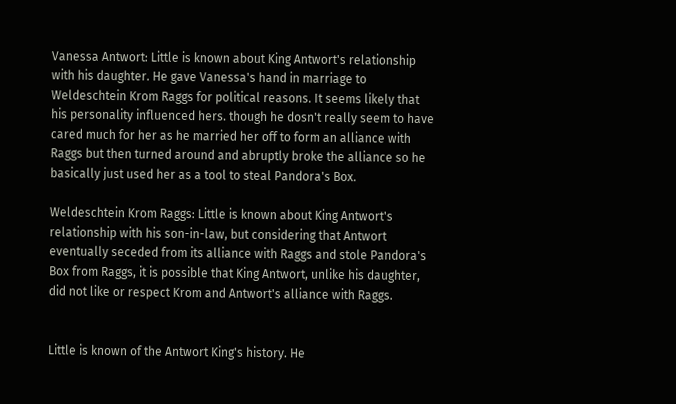Vanessa Antwort: Little is known about King Antwort's relationship with his daughter. He gave Vanessa's hand in marriage to Weldeschtein Krom Raggs for political reasons. It seems likely that his personality influenced hers. though he dosn't really seem to have cared much for her as he married her off to form an alliance with Raggs but then turned around and abruptly broke the alliance so he basically just used her as a tool to steal Pandora's Box.

Weldeschtein Krom Raggs: Little is known about King Antwort's relationship with his son-in-law, but considering that Antwort eventually seceded from its alliance with Raggs and stole Pandora's Box from Raggs, it is possible that King Antwort, unlike his daughter, did not like or respect Krom and Antwort's alliance with Raggs.


Little is known of the Antwort King's history. He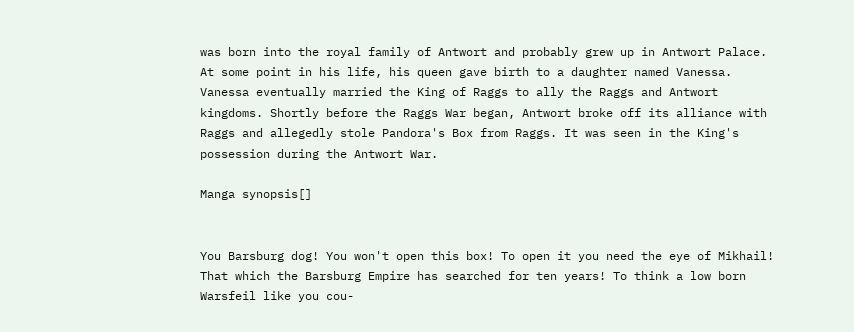was born into the royal family of Antwort and probably grew up in Antwort Palace. At some point in his life, his queen gave birth to a daughter named Vanessa. Vanessa eventually married the King of Raggs to ally the Raggs and Antwort kingdoms. Shortly before the Raggs War began, Antwort broke off its alliance with Raggs and allegedly stole Pandora's Box from Raggs. It was seen in the King's possession during the Antwort War.

Manga synopsis[]


You Barsburg dog! You won't open this box! To open it you need the eye of Mikhail! That which the Barsburg Empire has searched for ten years! To think a low born Warsfeil like you cou-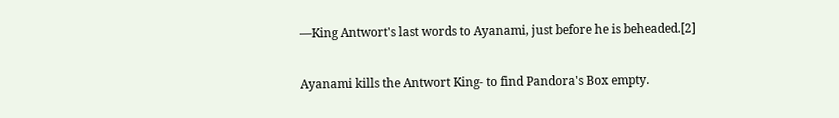—King Antwort's last words to Ayanami, just before he is beheaded.[2]

Ayanami kills the Antwort King- to find Pandora's Box empty.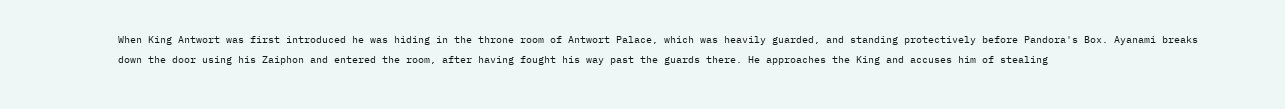When King Antwort was first introduced he was hiding in the throne room of Antwort Palace, which was heavily guarded, and standing protectively before Pandora's Box. Ayanami breaks down the door using his Zaiphon and entered the room, after having fought his way past the guards there. He approaches the King and accuses him of stealing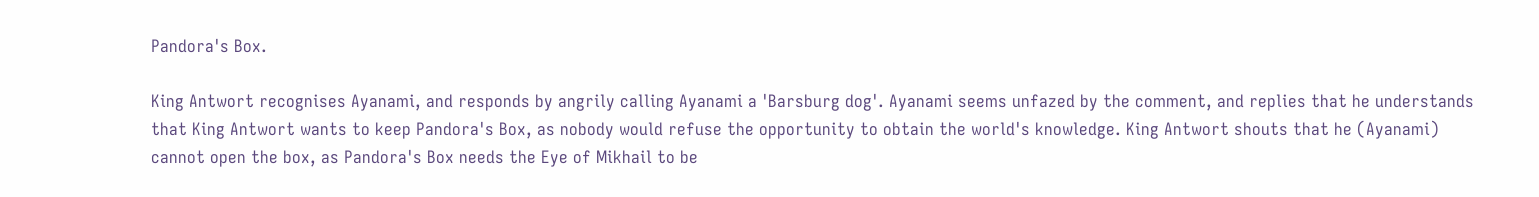Pandora's Box.

King Antwort recognises Ayanami, and responds by angrily calling Ayanami a 'Barsburg dog'. Ayanami seems unfazed by the comment, and replies that he understands that King Antwort wants to keep Pandora's Box, as nobody would refuse the opportunity to obtain the world's knowledge. King Antwort shouts that he (Ayanami) cannot open the box, as Pandora's Box needs the Eye of Mikhail to be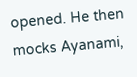opened. He then mocks Ayanami,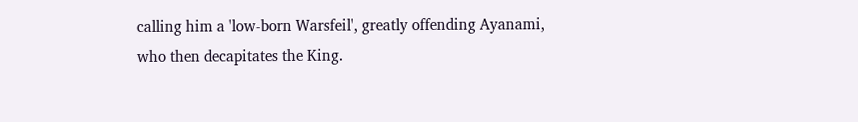calling him a 'low-born Warsfeil', greatly offending Ayanami, who then decapitates the King.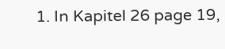1. In Kapitel 26 page 19,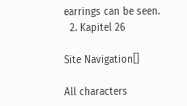earrings can be seen.
  2. Kapitel 26

Site Navigation[]

All characters